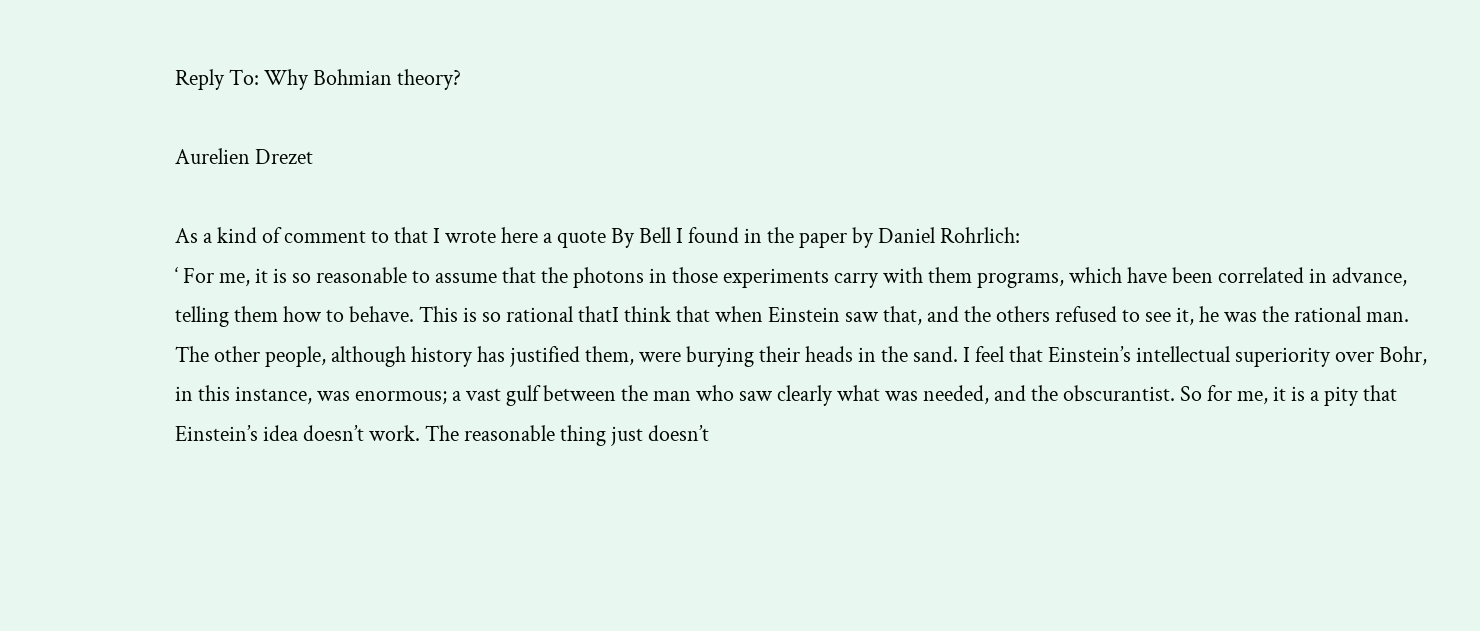Reply To: Why Bohmian theory?

Aurelien Drezet

As a kind of comment to that I wrote here a quote By Bell I found in the paper by Daniel Rohrlich:
‘ For me, it is so reasonable to assume that the photons in those experiments carry with them programs, which have been correlated in advance, telling them how to behave. This is so rational thatI think that when Einstein saw that, and the others refused to see it, he was the rational man. The other people, although history has justified them, were burying their heads in the sand. I feel that Einstein’s intellectual superiority over Bohr, in this instance, was enormous; a vast gulf between the man who saw clearly what was needed, and the obscurantist. So for me, it is a pity that Einstein’s idea doesn’t work. The reasonable thing just doesn’t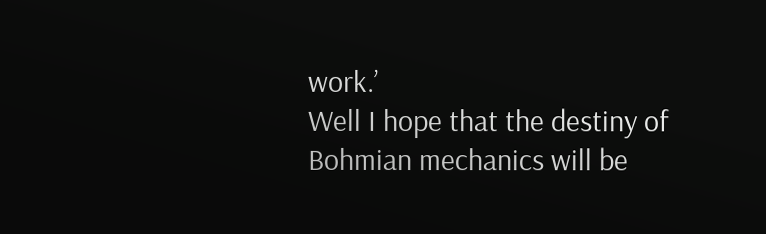work.’
Well I hope that the destiny of Bohmian mechanics will be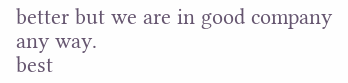better but we are in good company any way.
best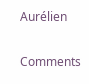Aurélien

Comments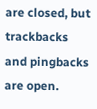are closed, but trackbacks and pingbacks are open.